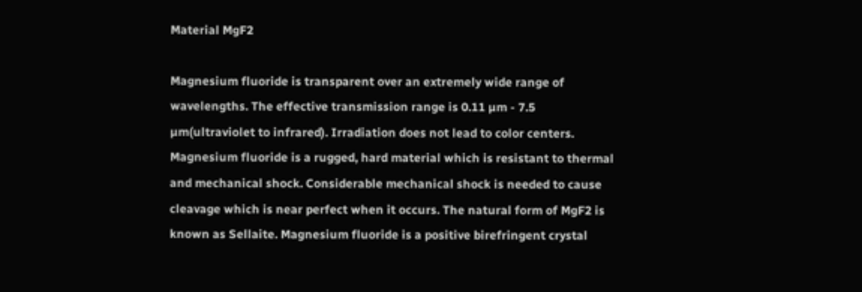Material MgF2

Magnesium fluoride is transparent over an extremely wide range of wavelengths. The effective transmission range is 0.11 µm - 7.5 µm(ultraviolet to infrared). Irradiation does not lead to color centers. Magnesium fluoride is a rugged, hard material which is resistant to thermal and mechanical shock. Considerable mechanical shock is needed to cause cleavage which is near perfect when it occurs. The natural form of MgF2 is known as Sellaite. Magnesium fluoride is a positive birefringent crystal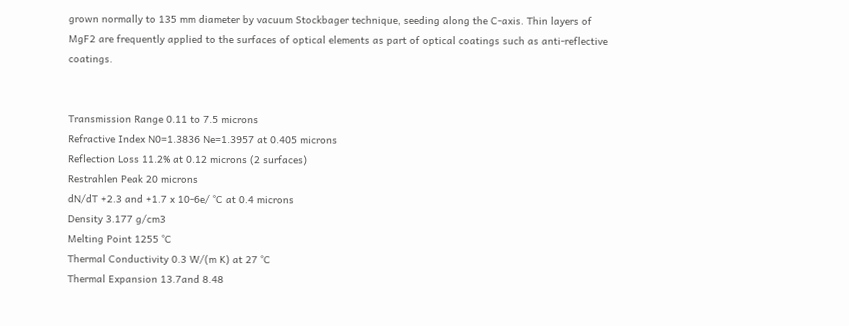grown normally to 135 mm diameter by vacuum Stockbager technique, seeding along the C-axis. Thin layers of MgF2 are frequently applied to the surfaces of optical elements as part of optical coatings such as anti-reflective coatings.


Transmission Range 0.11 to 7.5 microns
Refractive Index N0=1.3836 Ne=1.3957 at 0.405 microns
Reflection Loss 11.2% at 0.12 microns (2 surfaces)
Restrahlen Peak 20 microns
dN/dT +2.3 and +1.7 x 10-6e/ °C at 0.4 microns
Density 3.177 g/cm3
Melting Point 1255 °C
Thermal Conductivity 0.3 W/(m K) at 27 °C
Thermal Expansion 13.7and 8.48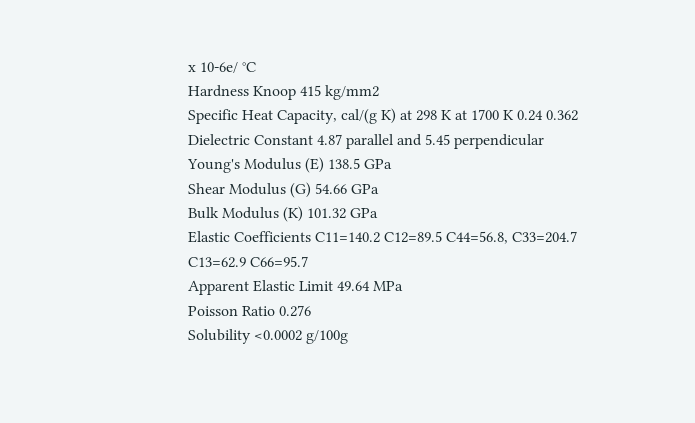x 10-6e/ °C
Hardness Knoop 415 kg/mm2
Specific Heat Capacity, cal/(g K) at 298 K at 1700 K 0.24 0.362
Dielectric Constant 4.87 parallel and 5.45 perpendicular
Young's Modulus (E) 138.5 GPa
Shear Modulus (G) 54.66 GPa
Bulk Modulus (K) 101.32 GPa
Elastic Coefficients C11=140.2 C12=89.5 C44=56.8, C33=204.7 C13=62.9 C66=95.7
Apparent Elastic Limit 49.64 MPa
Poisson Ratio 0.276
Solubility <0.0002 g/100g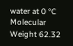water at 0 °C
Molecular Weight 62.32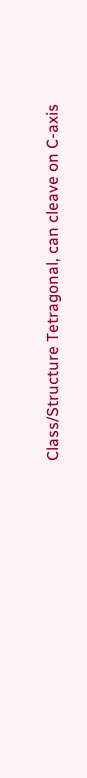Class/Structure Tetragonal, can cleave on C-axis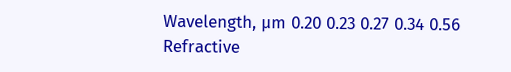Wavelength, µm 0.20 0.23 0.27 0.34 0.56
Refractive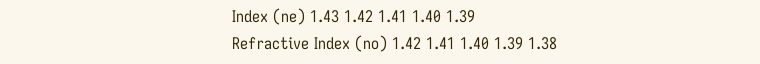Index (ne) 1.43 1.42 1.41 1.40 1.39
Refractive Index (no) 1.42 1.41 1.40 1.39 1.38